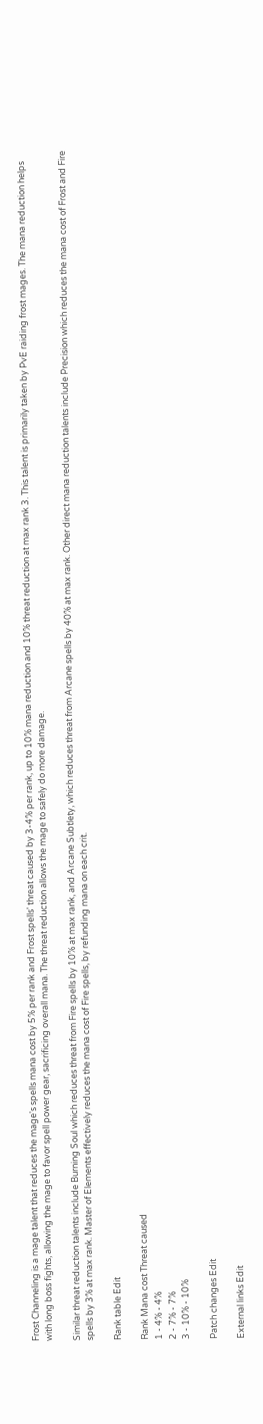Frost Channeling is a mage talent that reduces the mage's spells mana cost by 5% per rank and Frost spells' threat caused by 3-4% per rank, up to 10% mana reduction and 10% threat reduction at max rank 3. This talent is primarily taken by PvE raiding frost mages. The mana reduction helps with long boss fights, allowing the mage to favor spell power gear, sacrificing overall mana. The threat reduction allows the mage to safely do more damage.

Similar threat reduction talents include Burning Soul which reduces threat from Fire spells by 10% at max rank, and Arcane Subtlety, which reduces threat from Arcane spells by 40% at max rank. Other direct mana reduction talents include Precision which reduces the mana cost of Frost and Fire spells by 3% at max rank. Master of Elements effectively reduces the mana cost of Fire spells, by refunding mana on each crit.

Rank table Edit

Rank Mana cost Threat caused
1 - 4% - 4%
2 - 7% - 7%
3 - 10% - 10%

Patch changes Edit

External links Edit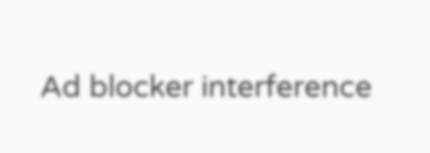Ad blocker interference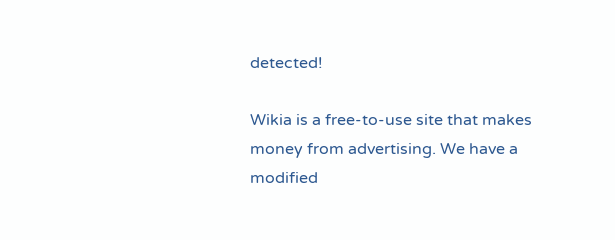detected!

Wikia is a free-to-use site that makes money from advertising. We have a modified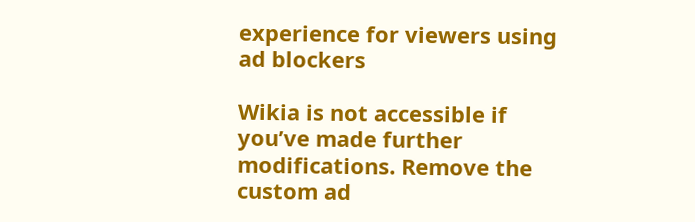experience for viewers using ad blockers

Wikia is not accessible if you’ve made further modifications. Remove the custom ad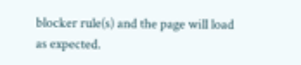blocker rule(s) and the page will load as expected.